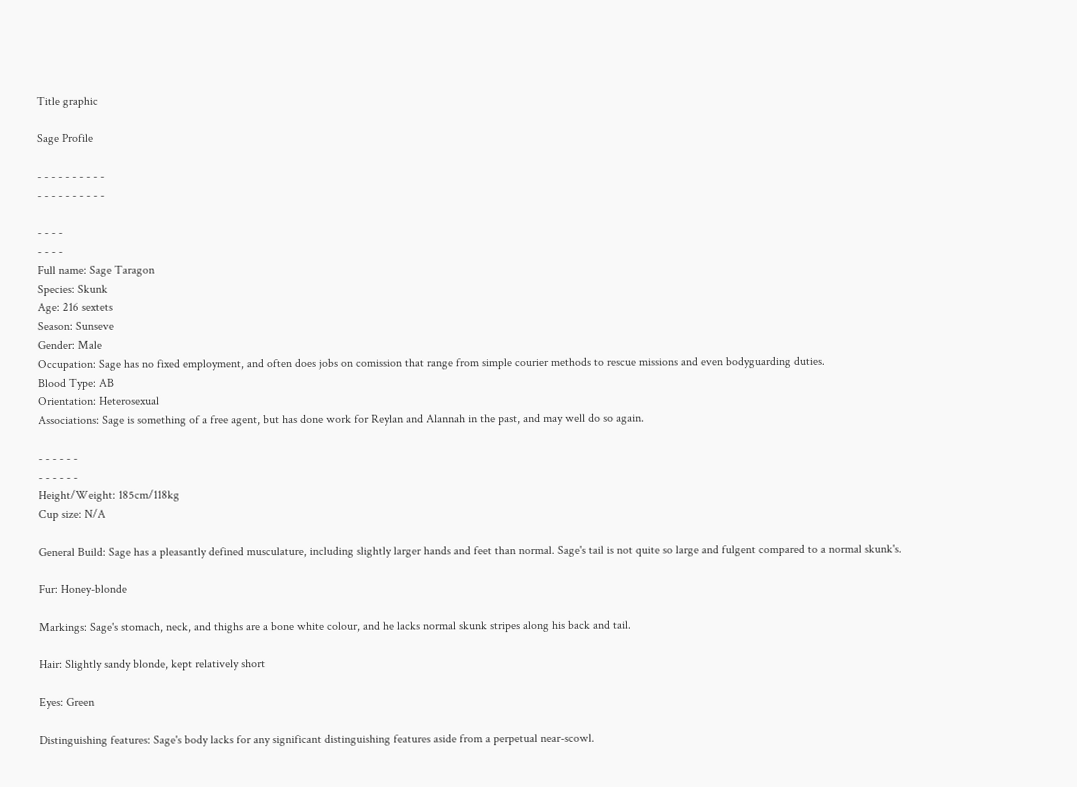Title graphic

Sage Profile

- - - - - - - - - -
- - - - - - - - - -

- - - -
- - - -
Full name: Sage Taragon
Species: Skunk
Age: 216 sextets
Season: Sunseve
Gender: Male
Occupation: Sage has no fixed employment, and often does jobs on comission that range from simple courier methods to rescue missions and even bodyguarding duties.
Blood Type: AB
Orientation: Heterosexual
Associations: Sage is something of a free agent, but has done work for Reylan and Alannah in the past, and may well do so again.

- - - - - -
- - - - - -
Height/Weight: 185cm/118kg
Cup size: N/A

General Build: Sage has a pleasantly defined musculature, including slightly larger hands and feet than normal. Sage's tail is not quite so large and fulgent compared to a normal skunk's.

Fur: Honey-blonde

Markings: Sage's stomach, neck, and thighs are a bone white colour, and he lacks normal skunk stripes along his back and tail.

Hair: Slightly sandy blonde, kept relatively short

Eyes: Green

Distinguishing features: Sage's body lacks for any significant distinguishing features aside from a perpetual near-scowl.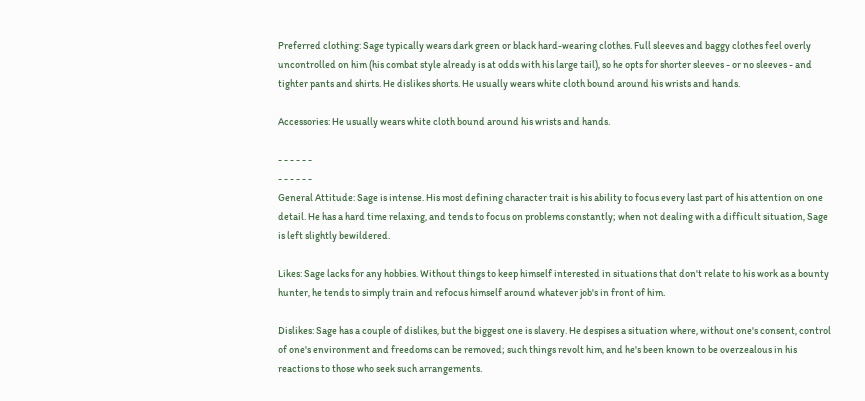Preferred clothing: Sage typically wears dark green or black hard-wearing clothes. Full sleeves and baggy clothes feel overly uncontrolled on him (his combat style already is at odds with his large tail), so he opts for shorter sleeves - or no sleeves - and tighter pants and shirts. He dislikes shorts. He usually wears white cloth bound around his wrists and hands.

Accessories: He usually wears white cloth bound around his wrists and hands.

- - - - - -
- - - - - -
General Attitude: Sage is intense. His most defining character trait is his ability to focus every last part of his attention on one detail. He has a hard time relaxing, and tends to focus on problems constantly; when not dealing with a difficult situation, Sage is left slightly bewildered.

Likes: Sage lacks for any hobbies. Without things to keep himself interested in situations that don't relate to his work as a bounty hunter, he tends to simply train and refocus himself around whatever job's in front of him.

Dislikes: Sage has a couple of dislikes, but the biggest one is slavery. He despises a situation where, without one's consent, control of one's environment and freedoms can be removed; such things revolt him, and he's been known to be overzealous in his reactions to those who seek such arrangements.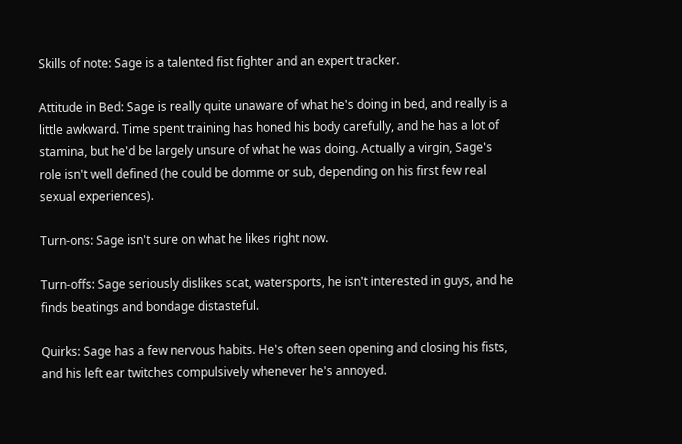Skills of note: Sage is a talented fist fighter and an expert tracker.

Attitude in Bed: Sage is really quite unaware of what he's doing in bed, and really is a little awkward. Time spent training has honed his body carefully, and he has a lot of stamina, but he'd be largely unsure of what he was doing. Actually a virgin, Sage's role isn't well defined (he could be domme or sub, depending on his first few real sexual experiences).

Turn-ons: Sage isn't sure on what he likes right now.

Turn-offs: Sage seriously dislikes scat, watersports, he isn't interested in guys, and he finds beatings and bondage distasteful.

Quirks: Sage has a few nervous habits. He's often seen opening and closing his fists, and his left ear twitches compulsively whenever he's annoyed.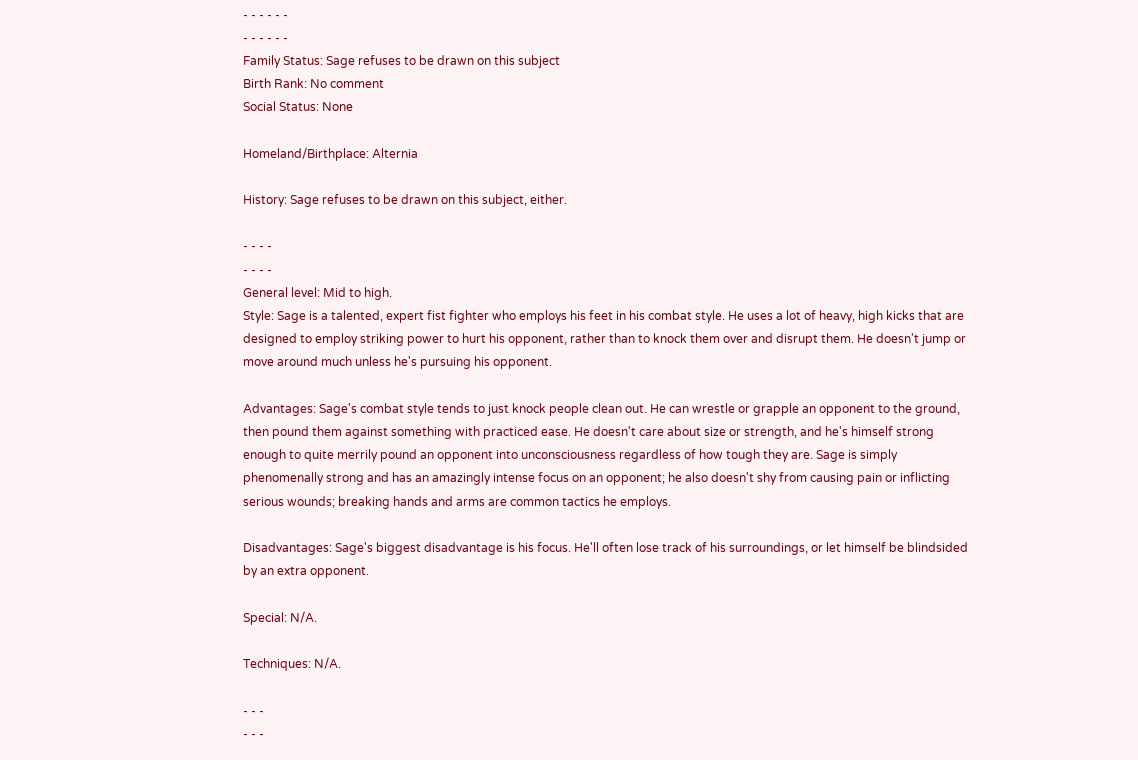- - - - - -
- - - - - -
Family Status: Sage refuses to be drawn on this subject
Birth Rank: No comment
Social Status: None

Homeland/Birthplace: Alternia

History: Sage refuses to be drawn on this subject, either.

- - - -
- - - -
General level: Mid to high.
Style: Sage is a talented, expert fist fighter who employs his feet in his combat style. He uses a lot of heavy, high kicks that are designed to employ striking power to hurt his opponent, rather than to knock them over and disrupt them. He doesn't jump or move around much unless he's pursuing his opponent.

Advantages: Sage's combat style tends to just knock people clean out. He can wrestle or grapple an opponent to the ground, then pound them against something with practiced ease. He doesn't care about size or strength, and he's himself strong enough to quite merrily pound an opponent into unconsciousness regardless of how tough they are. Sage is simply phenomenally strong and has an amazingly intense focus on an opponent; he also doesn't shy from causing pain or inflicting serious wounds; breaking hands and arms are common tactics he employs.

Disadvantages: Sage's biggest disadvantage is his focus. He'll often lose track of his surroundings, or let himself be blindsided by an extra opponent.

Special: N/A.

Techniques: N/A.

- - -
- - -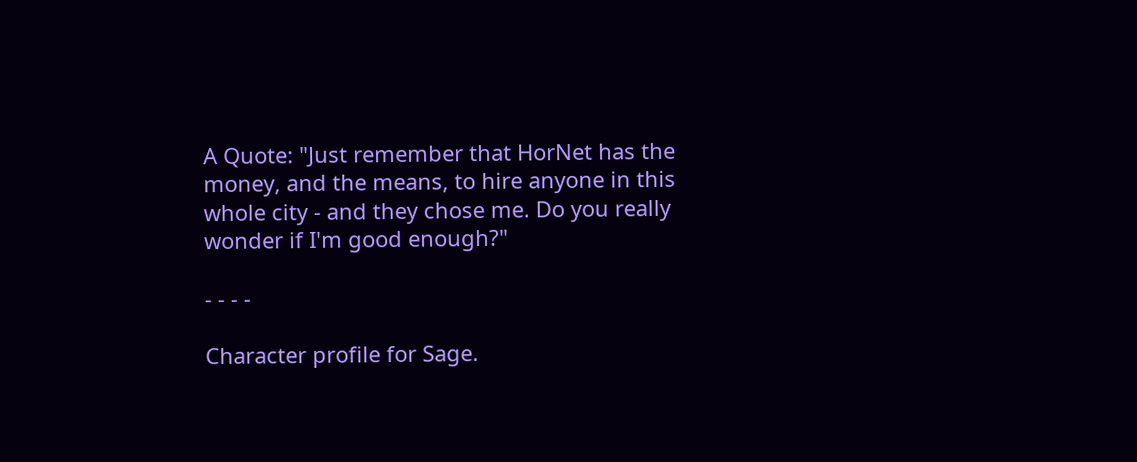A Quote: "Just remember that HorNet has the money, and the means, to hire anyone in this whole city - and they chose me. Do you really wonder if I'm good enough?"

- - - -

Character profile for Sage.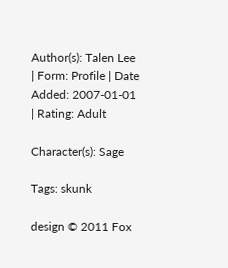Author(s): Talen Lee | Form: Profile | Date Added: 2007-01-01 | Rating: Adult

Character(s): Sage

Tags: skunk

design © 2011 Fox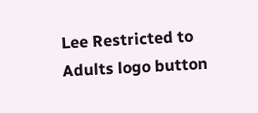Lee Restricted to Adults logo button